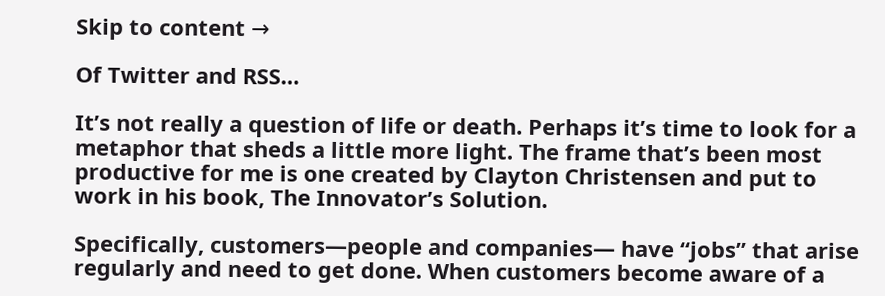Skip to content →

Of Twitter and RSS…

It’s not really a question of life or death. Perhaps it’s time to look for a metaphor that sheds a little more light. The frame that’s been most productive for me is one created by Clayton Christensen and put to work in his book, The Innovator’s Solution.

Specifically, customers—people and companies— have “jobs” that arise regularly and need to get done. When customers become aware of a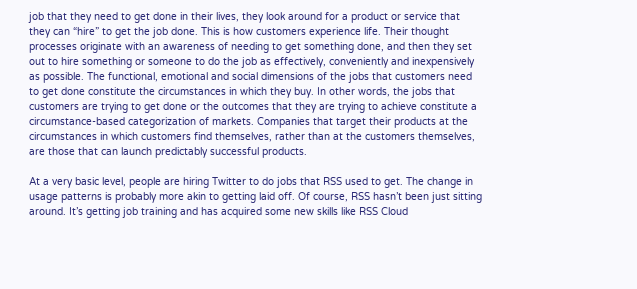job that they need to get done in their lives, they look around for a product or service that they can “hire” to get the job done. This is how customers experience life. Their thought processes originate with an awareness of needing to get something done, and then they set out to hire something or someone to do the job as effectively, conveniently and inexpensively as possible. The functional, emotional and social dimensions of the jobs that customers need to get done constitute the circumstances in which they buy. In other words, the jobs that customers are trying to get done or the outcomes that they are trying to achieve constitute a circumstance-based categorization of markets. Companies that target their products at the circumstances in which customers find themselves, rather than at the customers themselves, are those that can launch predictably successful products.

At a very basic level, people are hiring Twitter to do jobs that RSS used to get. The change in usage patterns is probably more akin to getting laid off. Of course, RSS hasn’t been just sitting around. It’s getting job training and has acquired some new skills like RSS Cloud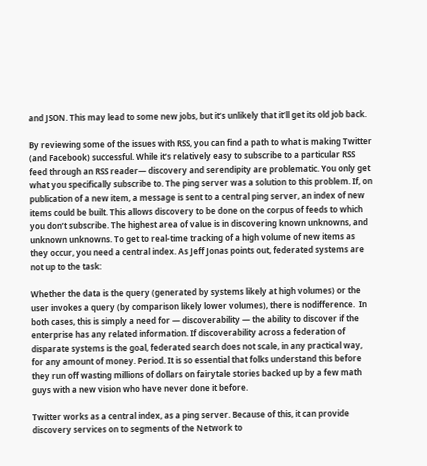and JSON. This may lead to some new jobs, but it’s unlikely that it’ll get its old job back.

By reviewing some of the issues with RSS, you can find a path to what is making Twitter (and Facebook) successful. While it’s relatively easy to subscribe to a particular RSS feed through an RSS reader— discovery and serendipity are problematic. You only get what you specifically subscribe to. The ping server was a solution to this problem. If, on publication of a new item, a message is sent to a central ping server, an index of new items could be built. This allows discovery to be done on the corpus of feeds to which you don’t subscribe. The highest area of value is in discovering known unknowns, and unknown unknowns. To get to real-time tracking of a high volume of new items as they occur, you need a central index. As Jeff Jonas points out, federated systems are not up to the task:

Whether the data is the query (generated by systems likely at high volumes) or the user invokes a query (by comparison likely lower volumes), there is nodifference.  In both cases, this is simply a need for — discoverability — the ability to discover if the enterprise has any related information. If discoverability across a federation of disparate systems is the goal, federated search does not scale, in any practical way, for any amount of money. Period. It is so essential that folks understand this before they run off wasting millions of dollars on fairytale stories backed up by a few math guys with a new vision who have never done it before.

Twitter works as a central index, as a ping server. Because of this, it can provide discovery services on to segments of the Network to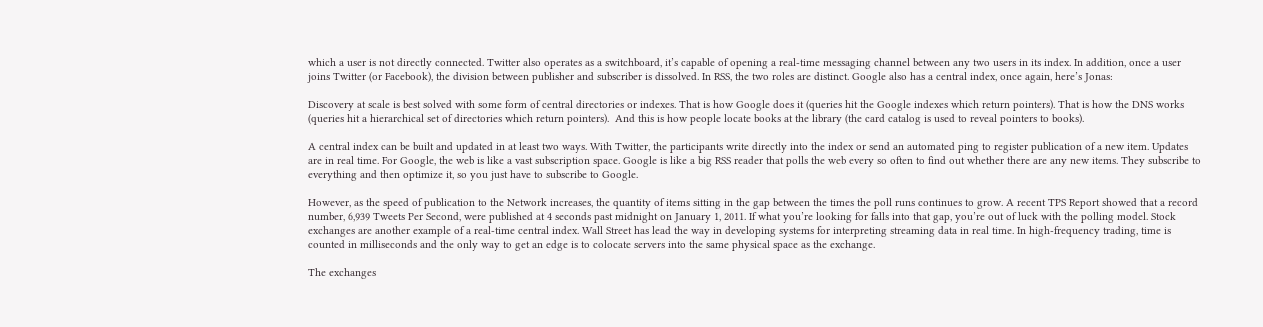which a user is not directly connected. Twitter also operates as a switchboard, it’s capable of opening a real-time messaging channel between any two users in its index. In addition, once a user joins Twitter (or Facebook), the division between publisher and subscriber is dissolved. In RSS, the two roles are distinct. Google also has a central index, once again, here’s Jonas:

Discovery at scale is best solved with some form of central directories or indexes. That is how Google does it (queries hit the Google indexes which return pointers). That is how the DNS works (queries hit a hierarchical set of directories which return pointers).  And this is how people locate books at the library (the card catalog is used to reveal pointers to books).

A central index can be built and updated in at least two ways. With Twitter, the participants write directly into the index or send an automated ping to register publication of a new item. Updates are in real time. For Google, the web is like a vast subscription space. Google is like a big RSS reader that polls the web every so often to find out whether there are any new items. They subscribe to everything and then optimize it, so you just have to subscribe to Google.

However, as the speed of publication to the Network increases, the quantity of items sitting in the gap between the times the poll runs continues to grow. A recent TPS Report showed that a record number, 6,939 Tweets Per Second, were published at 4 seconds past midnight on January 1, 2011. If what you’re looking for falls into that gap, you’re out of luck with the polling model. Stock exchanges are another example of a real-time central index. Wall Street has lead the way in developing systems for interpreting streaming data in real time. In high-frequency trading, time is counted in milliseconds and the only way to get an edge is to colocate servers into the same physical space as the exchange.

The exchanges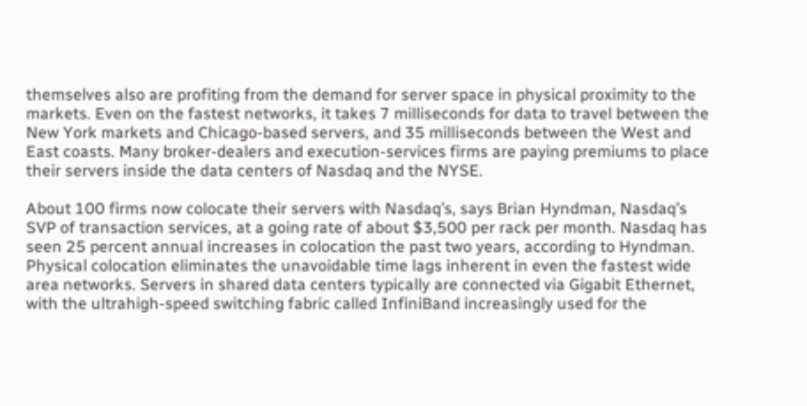themselves also are profiting from the demand for server space in physical proximity to the markets. Even on the fastest networks, it takes 7 milliseconds for data to travel between the New York markets and Chicago-based servers, and 35 milliseconds between the West and East coasts. Many broker-dealers and execution-services firms are paying premiums to place their servers inside the data centers of Nasdaq and the NYSE.

About 100 firms now colocate their servers with Nasdaq’s, says Brian Hyndman, Nasdaq’s SVP of transaction services, at a going rate of about $3,500 per rack per month. Nasdaq has seen 25 percent annual increases in colocation the past two years, according to Hyndman. Physical colocation eliminates the unavoidable time lags inherent in even the fastest wide area networks. Servers in shared data centers typically are connected via Gigabit Ethernet, with the ultrahigh-speed switching fabric called InfiniBand increasingly used for the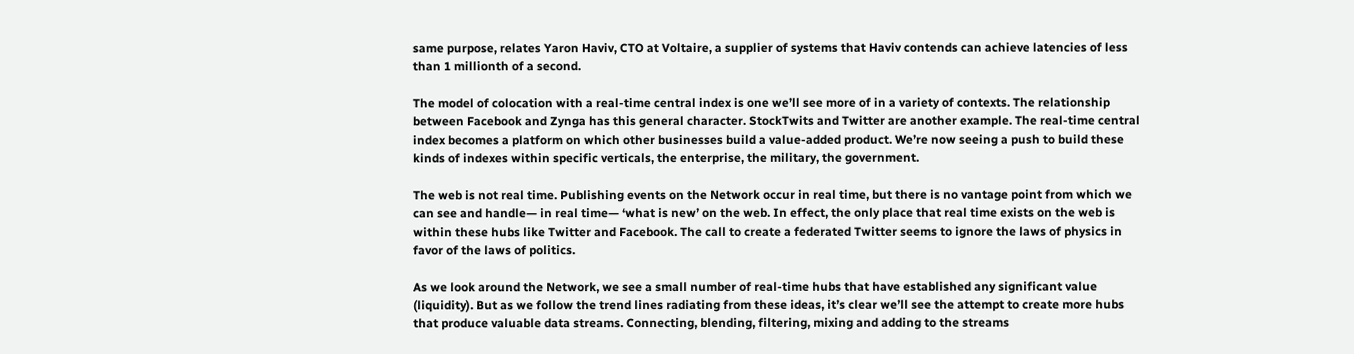same purpose, relates Yaron Haviv, CTO at Voltaire, a supplier of systems that Haviv contends can achieve latencies of less than 1 millionth of a second.

The model of colocation with a real-time central index is one we’ll see more of in a variety of contexts. The relationship between Facebook and Zynga has this general character. StockTwits and Twitter are another example. The real-time central index becomes a platform on which other businesses build a value-added product. We’re now seeing a push to build these kinds of indexes within specific verticals, the enterprise, the military, the government.

The web is not real time. Publishing events on the Network occur in real time, but there is no vantage point from which we can see and handle— in real time— ‘what is new’ on the web. In effect, the only place that real time exists on the web is within these hubs like Twitter and Facebook. The call to create a federated Twitter seems to ignore the laws of physics in favor of the laws of politics.

As we look around the Network, we see a small number of real-time hubs that have established any significant value (liquidity). But as we follow the trend lines radiating from these ideas, it’s clear we’ll see the attempt to create more hubs that produce valuable data streams. Connecting, blending, filtering, mixing and adding to the streams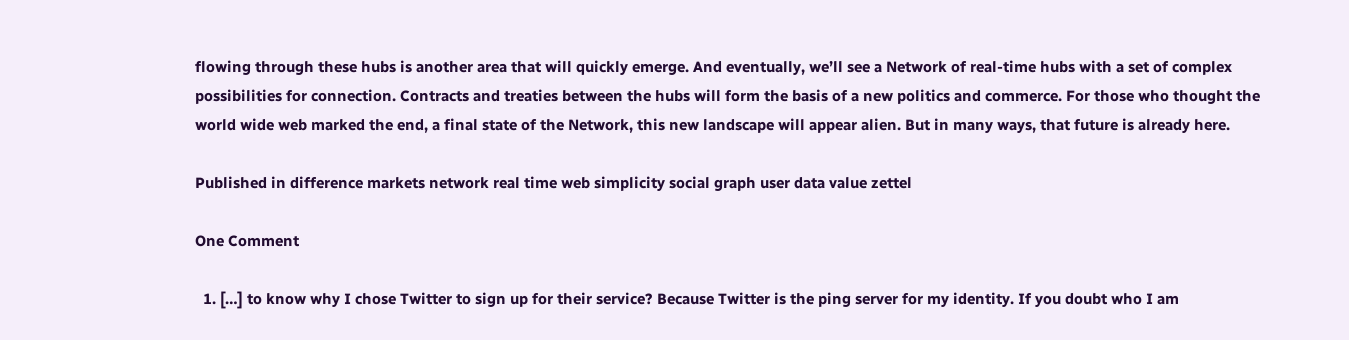flowing through these hubs is another area that will quickly emerge. And eventually, we’ll see a Network of real-time hubs with a set of complex possibilities for connection. Contracts and treaties between the hubs will form the basis of a new politics and commerce. For those who thought the world wide web marked the end, a final state of the Network, this new landscape will appear alien. But in many ways, that future is already here.

Published in difference markets network real time web simplicity social graph user data value zettel

One Comment

  1. […] to know why I chose Twitter to sign up for their service? Because Twitter is the ping server for my identity. If you doubt who I am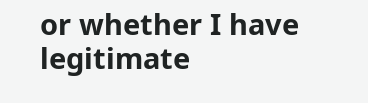or whether I have legitimate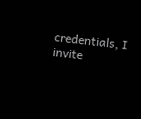credentials, I invite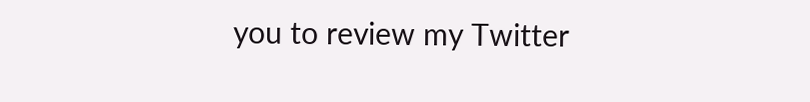you to review my Twitter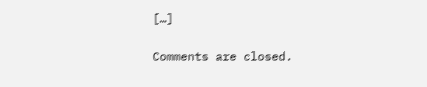[…]

Comments are closed.